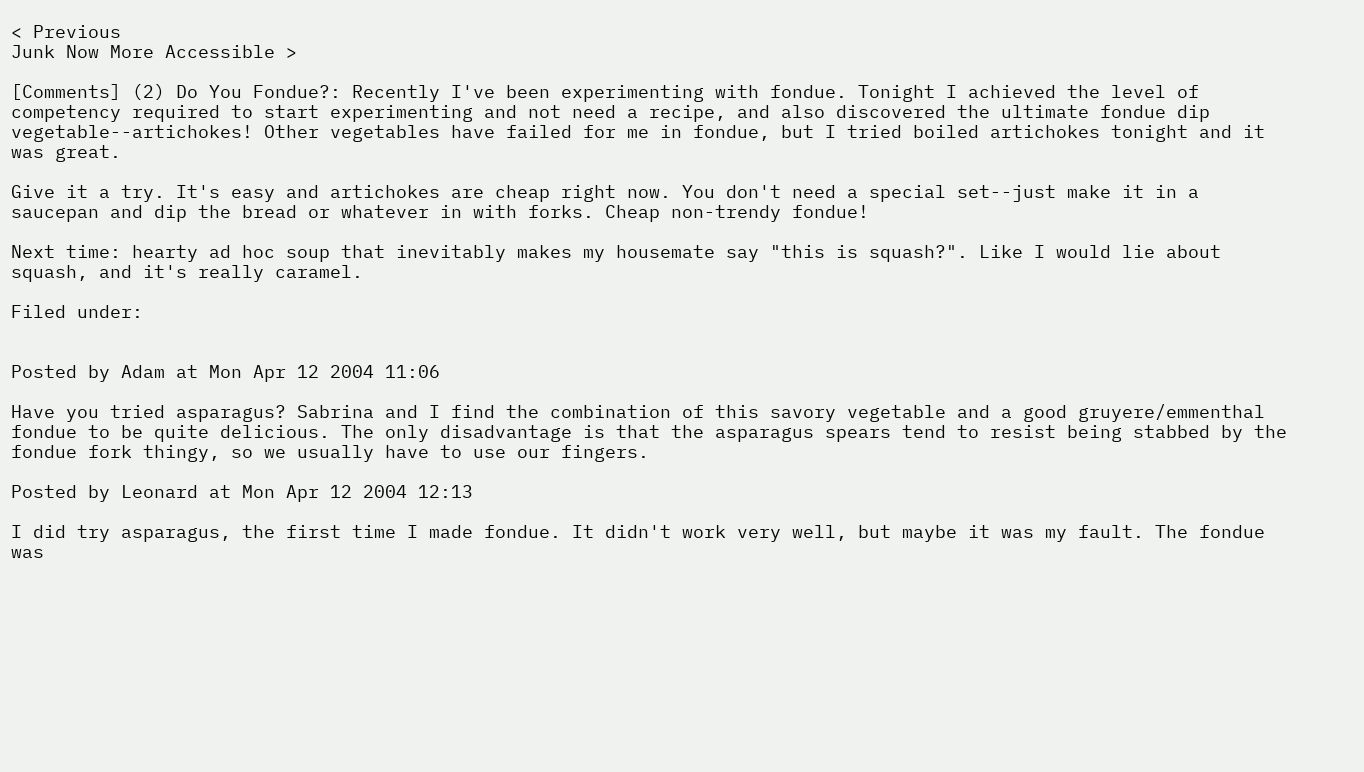< Previous
Junk Now More Accessible >

[Comments] (2) Do You Fondue?: Recently I've been experimenting with fondue. Tonight I achieved the level of competency required to start experimenting and not need a recipe, and also discovered the ultimate fondue dip vegetable--artichokes! Other vegetables have failed for me in fondue, but I tried boiled artichokes tonight and it was great.

Give it a try. It's easy and artichokes are cheap right now. You don't need a special set--just make it in a saucepan and dip the bread or whatever in with forks. Cheap non-trendy fondue!

Next time: hearty ad hoc soup that inevitably makes my housemate say "this is squash?". Like I would lie about squash, and it's really caramel.

Filed under:


Posted by Adam at Mon Apr 12 2004 11:06

Have you tried asparagus? Sabrina and I find the combination of this savory vegetable and a good gruyere/emmenthal fondue to be quite delicious. The only disadvantage is that the asparagus spears tend to resist being stabbed by the fondue fork thingy, so we usually have to use our fingers.

Posted by Leonard at Mon Apr 12 2004 12:13

I did try asparagus, the first time I made fondue. It didn't work very well, but maybe it was my fault. The fondue was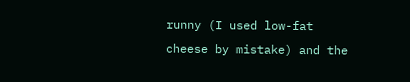runny (I used low-fat cheese by mistake) and the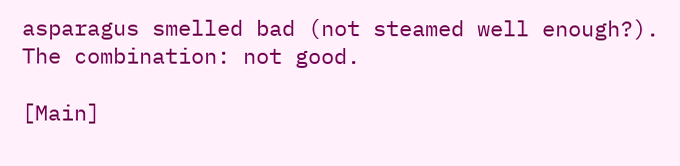asparagus smelled bad (not steamed well enough?). The combination: not good.

[Main]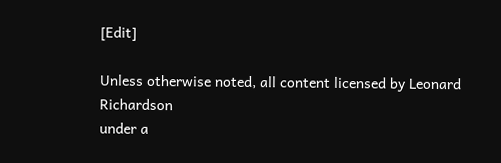[Edit]

Unless otherwise noted, all content licensed by Leonard Richardson
under a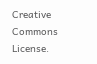Creative Commons License.